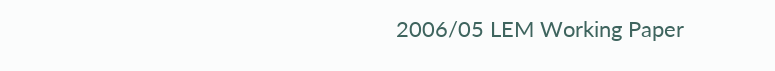2006/05 LEM Working Paper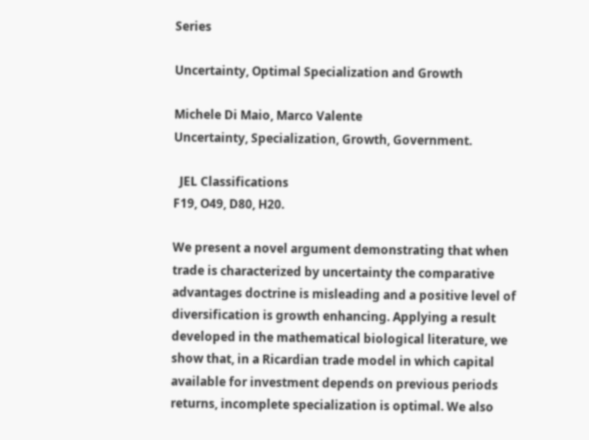Series

Uncertainty, Optimal Specialization and Growth

Michele Di Maio, Marco Valente
Uncertainty, Specialization, Growth, Government.

  JEL Classifications
F19, O49, D80, H20.

We present a novel argument demonstrating that when trade is characterized by uncertainty the comparative advantages doctrine is misleading and a positive level of diversification is growth enhancing. Applying a result developed in the mathematical biological literature, we show that, in a Ricardian trade model in which capital available for investment depends on previous periods returns, incomplete specialization is optimal. We also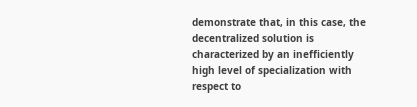demonstrate that, in this case, the decentralized solution is characterized by an inefficiently high level of specialization with respect to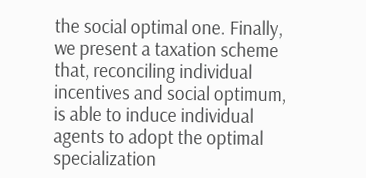the social optimal one. Finally, we present a taxation scheme that, reconciling individual incentives and social optimum, is able to induce individual agents to adopt the optimal specialization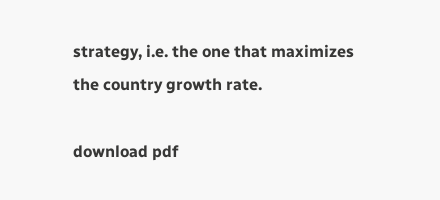strategy, i.e. the one that maximizes the country growth rate.

download pdf